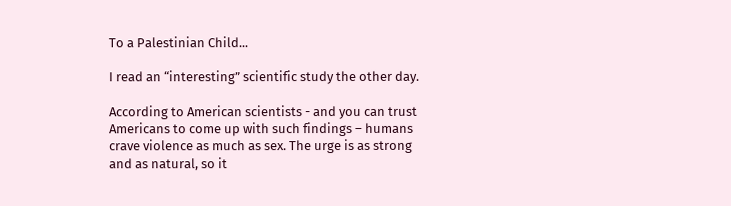To a Palestinian Child...

I read an “interesting” scientific study the other day.

According to American scientists - and you can trust Americans to come up with such findings – humans crave violence as much as sex. The urge is as strong and as natural, so it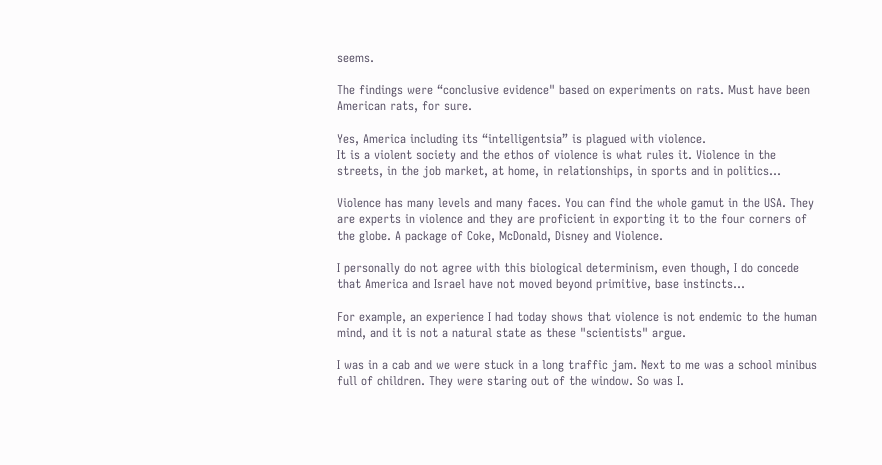seems.

The findings were “conclusive evidence" based on experiments on rats. Must have been American rats, for sure.

Yes, America including its “intelligentsia” is plagued with violence.
It is a violent society and the ethos of violence is what rules it. Violence in the streets, in the job market, at home, in relationships, in sports and in politics...

Violence has many levels and many faces. You can find the whole gamut in the USA. They are experts in violence and they are proficient in exporting it to the four corners of the globe. A package of Coke, McDonald, Disney and Violence.

I personally do not agree with this biological determinism, even though, I do concede that America and Israel have not moved beyond primitive, base instincts...

For example, an experience I had today shows that violence is not endemic to the human mind, and it is not a natural state as these "scientists" argue.

I was in a cab and we were stuck in a long traffic jam. Next to me was a school minibus full of children. They were staring out of the window. So was I.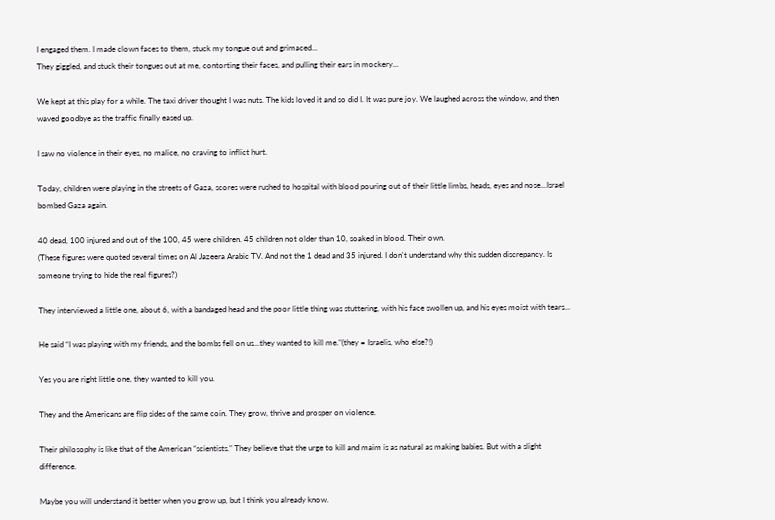I engaged them. I made clown faces to them, stuck my tongue out and grimaced...
They giggled, and stuck their tongues out at me, contorting their faces, and pulling their ears in mockery...

We kept at this play for a while. The taxi driver thought I was nuts. The kids loved it and so did I. It was pure joy. We laughed across the window, and then waved goodbye as the traffic finally eased up.

I saw no violence in their eyes, no malice, no craving to inflict hurt.

Today, children were playing in the streets of Gaza, scores were rushed to hospital with blood pouring out of their little limbs, heads, eyes and nose...Israel bombed Gaza again.

40 dead, 100 injured and out of the 100, 45 were children. 45 children not older than 10, soaked in blood. Their own.
(These figures were quoted several times on Al Jazeera Arabic TV. And not the 1 dead and 35 injured. I don't understand why this sudden discrepancy. Is someone trying to hide the real figures?)

They interviewed a little one, about 6, with a bandaged head and the poor little thing was stuttering, with his face swollen up, and his eyes moist with tears...

He said “I was playing with my friends, and the bombs fell on us...they wanted to kill me."(they = Israelis, who else?!)

Yes you are right little one, they wanted to kill you.

They and the Americans are flip sides of the same coin. They grow, thrive and prosper on violence.

Their philosophy is like that of the American “scientists." They believe that the urge to kill and maim is as natural as making babies. But with a slight difference.

Maybe you will understand it better when you grow up, but I think you already know.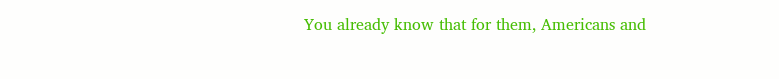You already know that for them, Americans and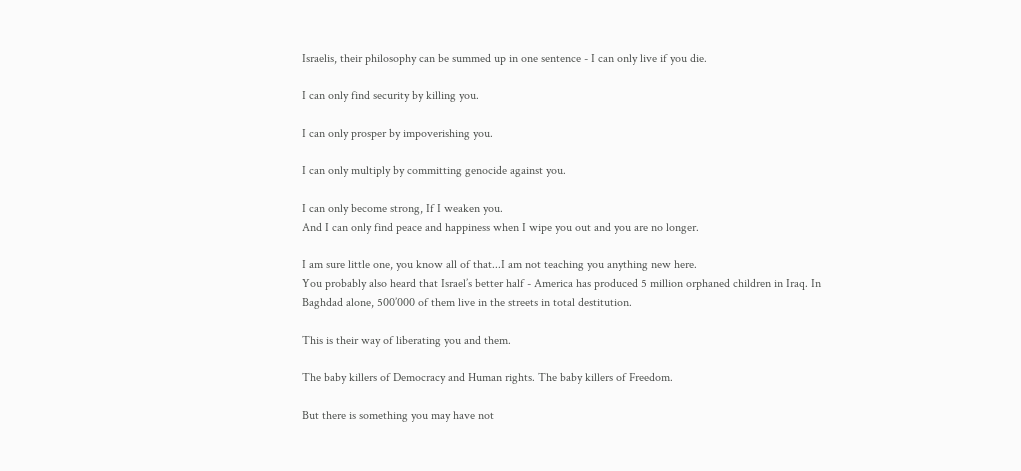Israelis, their philosophy can be summed up in one sentence - I can only live if you die.

I can only find security by killing you.

I can only prosper by impoverishing you.

I can only multiply by committing genocide against you.

I can only become strong, If I weaken you.
And I can only find peace and happiness when I wipe you out and you are no longer.

I am sure little one, you know all of that...I am not teaching you anything new here.
You probably also heard that Israel’s better half - America has produced 5 million orphaned children in Iraq. In Baghdad alone, 500’000 of them live in the streets in total destitution.

This is their way of liberating you and them.

The baby killers of Democracy and Human rights. The baby killers of Freedom.

But there is something you may have not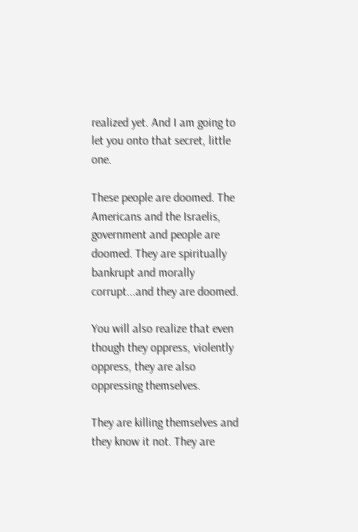realized yet. And I am going to let you onto that secret, little one.

These people are doomed. The Americans and the Israelis, government and people are doomed. They are spiritually bankrupt and morally corrupt...and they are doomed.

You will also realize that even though they oppress, violently oppress, they are also oppressing themselves.

They are killing themselves and they know it not. They are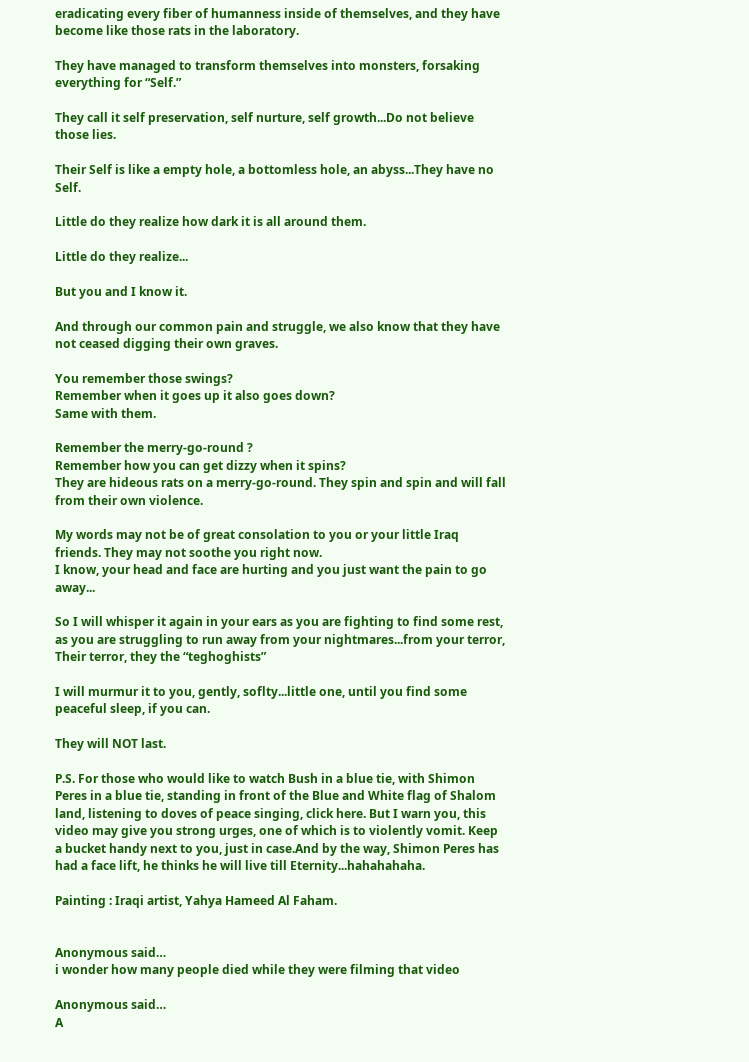eradicating every fiber of humanness inside of themselves, and they have become like those rats in the laboratory.

They have managed to transform themselves into monsters, forsaking everything for “Self.”

They call it self preservation, self nurture, self growth...Do not believe those lies.

Their Self is like a empty hole, a bottomless hole, an abyss...They have no Self.

Little do they realize how dark it is all around them.

Little do they realize...

But you and I know it.

And through our common pain and struggle, we also know that they have not ceased digging their own graves.

You remember those swings?
Remember when it goes up it also goes down?
Same with them.

Remember the merry-go-round ?
Remember how you can get dizzy when it spins?
They are hideous rats on a merry-go-round. They spin and spin and will fall from their own violence.

My words may not be of great consolation to you or your little Iraq friends. They may not soothe you right now.
I know, your head and face are hurting and you just want the pain to go away...

So I will whisper it again in your ears as you are fighting to find some rest,
as you are struggling to run away from your nightmares...from your terror,
Their terror, they the “teghoghists”

I will murmur it to you, gently, soflty...little one, until you find some peaceful sleep, if you can.

They will NOT last.

P.S. For those who would like to watch Bush in a blue tie, with Shimon Peres in a blue tie, standing in front of the Blue and White flag of Shalom land, listening to doves of peace singing, click here. But I warn you, this video may give you strong urges, one of which is to violently vomit. Keep a bucket handy next to you, just in case.And by the way, Shimon Peres has had a face lift, he thinks he will live till Eternity...hahahahaha.

Painting : Iraqi artist, Yahya Hameed Al Faham.


Anonymous said…
i wonder how many people died while they were filming that video

Anonymous said…
A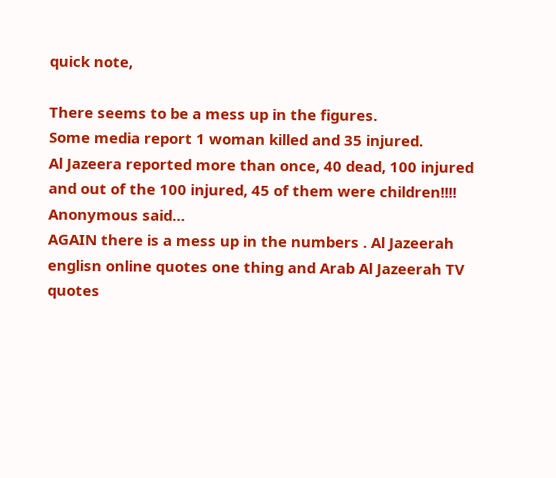quick note,

There seems to be a mess up in the figures.
Some media report 1 woman killed and 35 injured.
Al Jazeera reported more than once, 40 dead, 100 injured and out of the 100 injured, 45 of them were children!!!!
Anonymous said…
AGAIN there is a mess up in the numbers . Al Jazeerah englisn online quotes one thing and Arab Al Jazeerah TV quotes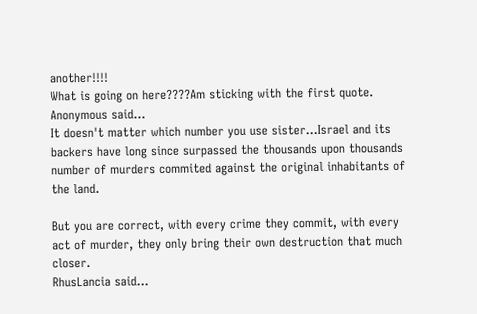another!!!!
What is going on here????Am sticking with the first quote.
Anonymous said…
It doesn't matter which number you use sister...Israel and its backers have long since surpassed the thousands upon thousands number of murders commited against the original inhabitants of the land.

But you are correct, with every crime they commit, with every act of murder, they only bring their own destruction that much closer.
RhusLancia said…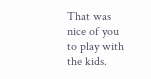That was nice of you to play with the kids.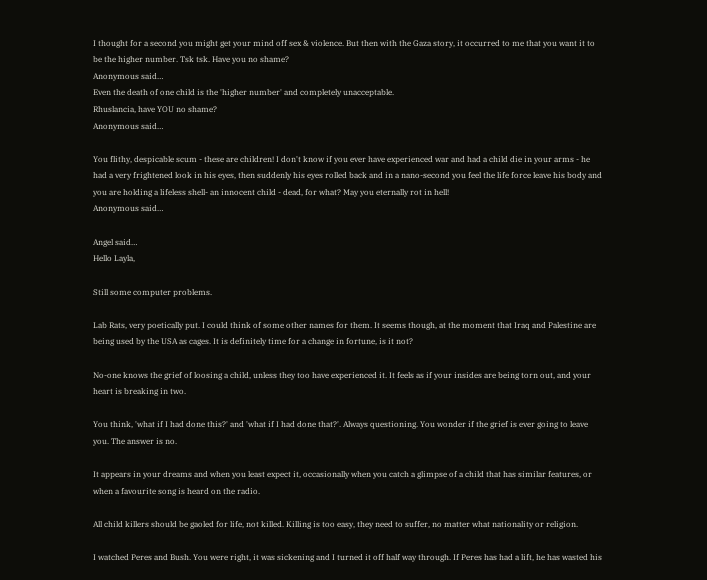I thought for a second you might get your mind off sex & violence. But then with the Gaza story, it occurred to me that you want it to be the higher number. Tsk tsk. Have you no shame?
Anonymous said…
Even the death of one child is the 'higher number' and completely unacceptable.
Rhuslancia, have YOU no shame?
Anonymous said…

You flithy, despicable scum - these are children! I don't know if you ever have experienced war and had a child die in your arms - he had a very frightened look in his eyes, then suddenly his eyes rolled back and in a nano-second you feel the life force leave his body and you are holding a lifeless shell- an innocent child - dead, for what? May you eternally rot in hell!
Anonymous said…

Angel said…
Hello Layla,

Still some computer problems.

Lab Rats, very poetically put. I could think of some other names for them. It seems though, at the moment that Iraq and Palestine are being used by the USA as cages. It is definitely time for a change in fortune, is it not?

No-one knows the grief of loosing a child, unless they too have experienced it. It feels as if your insides are being torn out, and your heart is breaking in two.

You think, 'what if I had done this?' and 'what if I had done that?'. Always questioning. You wonder if the grief is ever going to leave you. The answer is no.

It appears in your dreams and when you least expect it, occasionally when you catch a glimpse of a child that has similar features, or when a favourite song is heard on the radio.

All child killers should be gaoled for life, not killed. Killing is too easy, they need to suffer, no matter what nationality or religion.

I watched Peres and Bush. You were right, it was sickening and I turned it off half way through. If Peres has had a lift, he has wasted his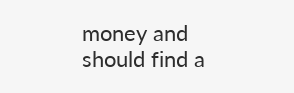money and should find a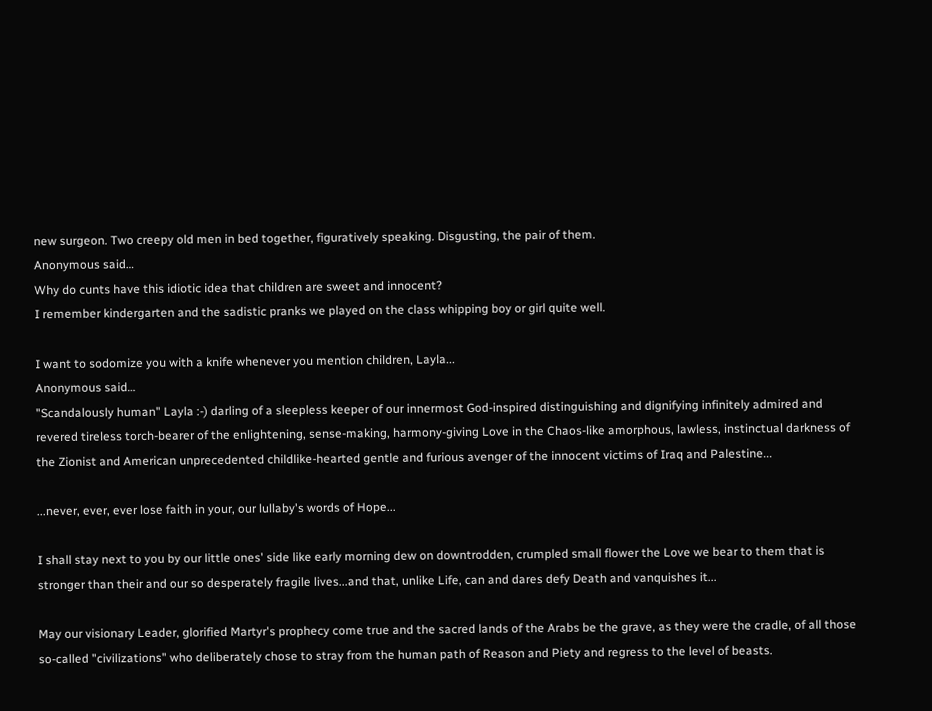new surgeon. Two creepy old men in bed together, figuratively speaking. Disgusting, the pair of them.
Anonymous said…
Why do cunts have this idiotic idea that children are sweet and innocent?
I remember kindergarten and the sadistic pranks we played on the class whipping boy or girl quite well.

I want to sodomize you with a knife whenever you mention children, Layla...
Anonymous said…
"Scandalously human" Layla :-) darling of a sleepless keeper of our innermost God-inspired distinguishing and dignifying infinitely admired and revered tireless torch-bearer of the enlightening, sense-making, harmony-giving Love in the Chaos-like amorphous, lawless, instinctual darkness of the Zionist and American unprecedented childlike-hearted gentle and furious avenger of the innocent victims of Iraq and Palestine...

...never, ever, ever lose faith in your, our lullaby's words of Hope...

I shall stay next to you by our little ones' side like early morning dew on downtrodden, crumpled small flower the Love we bear to them that is stronger than their and our so desperately fragile lives...and that, unlike Life, can and dares defy Death and vanquishes it...

May our visionary Leader, glorified Martyr's prophecy come true and the sacred lands of the Arabs be the grave, as they were the cradle, of all those so-called "civilizations" who deliberately chose to stray from the human path of Reason and Piety and regress to the level of beasts.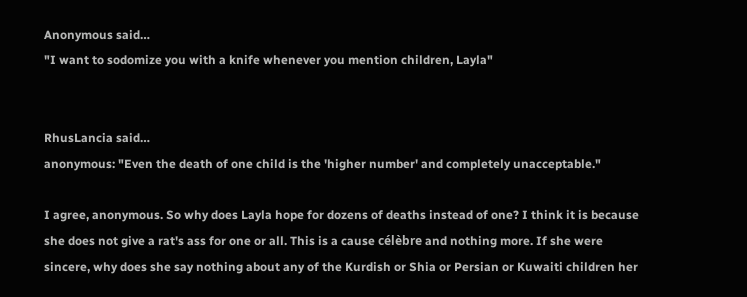Anonymous said…
"I want to sodomize you with a knife whenever you mention children, Layla"


RhusLancia said…
anonymous: "Even the death of one child is the 'higher number' and completely unacceptable."

I agree, anonymous. So why does Layla hope for dozens of deaths instead of one? I think it is because she does not give a rat's ass for one or all. This is a cause célèbre and nothing more. If she were sincere, why does she say nothing about any of the Kurdish or Shia or Persian or Kuwaiti children her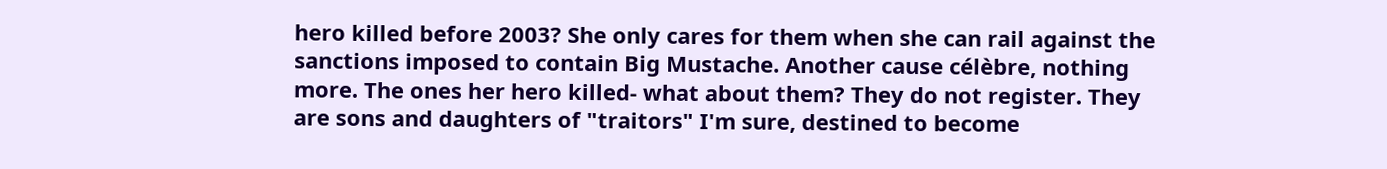hero killed before 2003? She only cares for them when she can rail against the sanctions imposed to contain Big Mustache. Another cause célèbre, nothing more. The ones her hero killed- what about them? They do not register. They are sons and daughters of "traitors" I'm sure, destined to become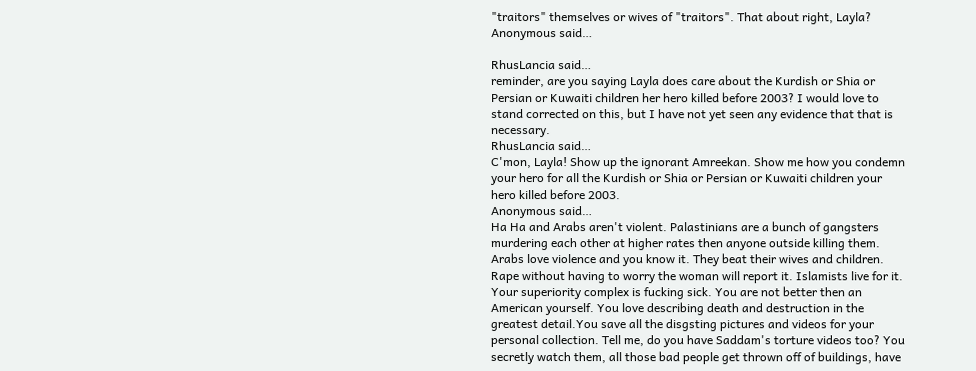"traitors" themselves or wives of "traitors". That about right, Layla?
Anonymous said…

RhusLancia said…
reminder, are you saying Layla does care about the Kurdish or Shia or Persian or Kuwaiti children her hero killed before 2003? I would love to stand corrected on this, but I have not yet seen any evidence that that is necessary.
RhusLancia said…
C'mon, Layla! Show up the ignorant Amreekan. Show me how you condemn your hero for all the Kurdish or Shia or Persian or Kuwaiti children your hero killed before 2003.
Anonymous said…
Ha Ha and Arabs aren't violent. Palastinians are a bunch of gangsters murdering each other at higher rates then anyone outside killing them. Arabs love violence and you know it. They beat their wives and children. Rape without having to worry the woman will report it. Islamists live for it. Your superiority complex is fucking sick. You are not better then an American yourself. You love describing death and destruction in the greatest detail.You save all the disgsting pictures and videos for your personal collection. Tell me, do you have Saddam's torture videos too? You secretly watch them, all those bad people get thrown off of buildings, have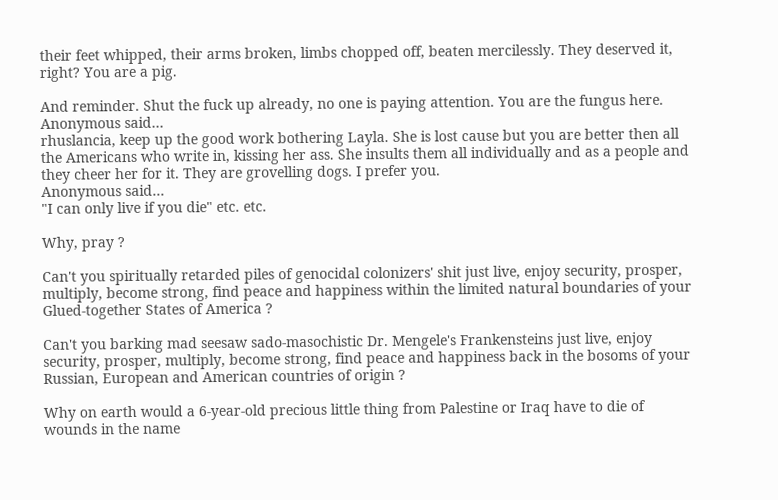their feet whipped, their arms broken, limbs chopped off, beaten mercilessly. They deserved it, right? You are a pig.

And reminder. Shut the fuck up already, no one is paying attention. You are the fungus here.
Anonymous said…
rhuslancia, keep up the good work bothering Layla. She is lost cause but you are better then all the Americans who write in, kissing her ass. She insults them all individually and as a people and they cheer her for it. They are grovelling dogs. I prefer you.
Anonymous said…
"I can only live if you die" etc. etc.

Why, pray ?

Can't you spiritually retarded piles of genocidal colonizers' shit just live, enjoy security, prosper, multiply, become strong, find peace and happiness within the limited natural boundaries of your Glued-together States of America ?

Can't you barking mad seesaw sado-masochistic Dr. Mengele's Frankensteins just live, enjoy security, prosper, multiply, become strong, find peace and happiness back in the bosoms of your Russian, European and American countries of origin ?

Why on earth would a 6-year-old precious little thing from Palestine or Iraq have to die of wounds in the name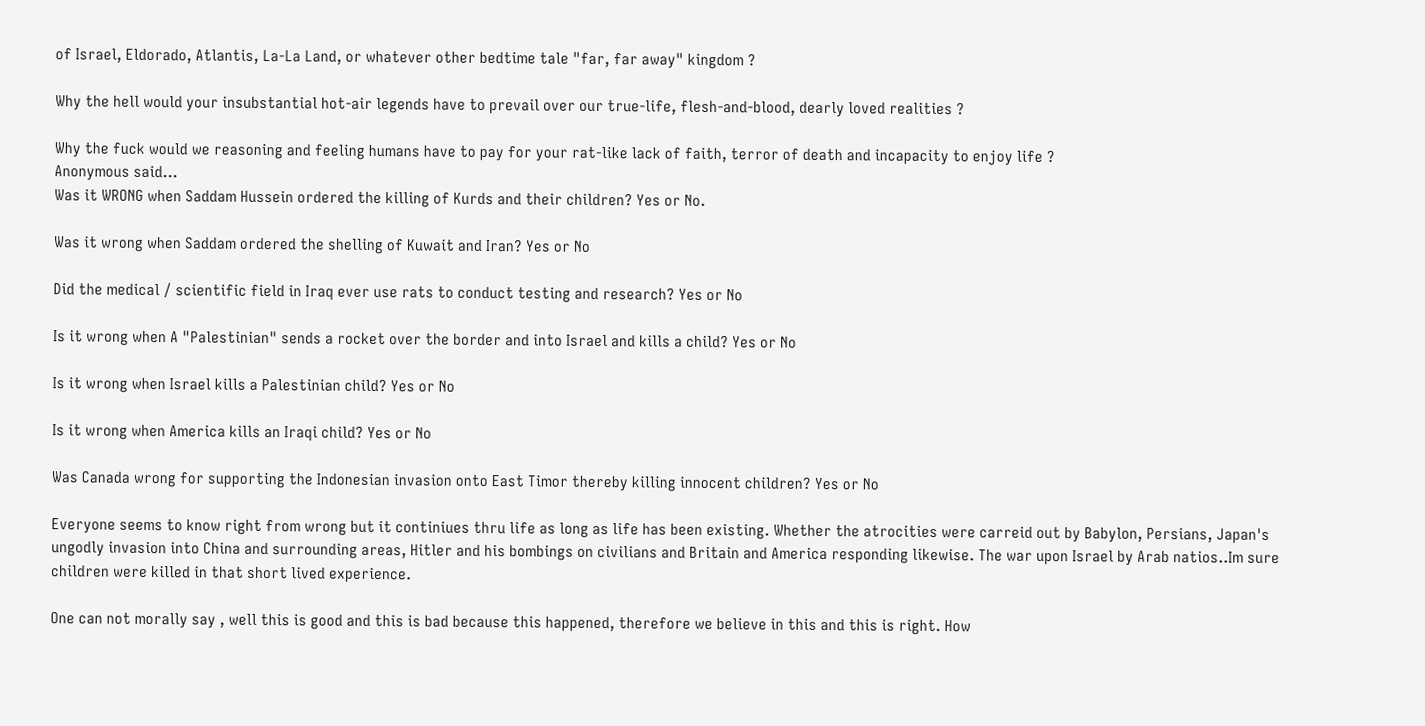of Israel, Eldorado, Atlantis, La-La Land, or whatever other bedtime tale "far, far away" kingdom ?

Why the hell would your insubstantial hot-air legends have to prevail over our true-life, flesh-and-blood, dearly loved realities ?

Why the fuck would we reasoning and feeling humans have to pay for your rat-like lack of faith, terror of death and incapacity to enjoy life ?
Anonymous said…
Was it WRONG when Saddam Hussein ordered the killing of Kurds and their children? Yes or No.

Was it wrong when Saddam ordered the shelling of Kuwait and Iran? Yes or No

Did the medical / scientific field in Iraq ever use rats to conduct testing and research? Yes or No

Is it wrong when A "Palestinian" sends a rocket over the border and into Israel and kills a child? Yes or No

Is it wrong when Israel kills a Palestinian child? Yes or No

Is it wrong when America kills an Iraqi child? Yes or No

Was Canada wrong for supporting the Indonesian invasion onto East Timor thereby killing innocent children? Yes or No

Everyone seems to know right from wrong but it continiues thru life as long as life has been existing. Whether the atrocities were carreid out by Babylon, Persians, Japan's ungodly invasion into China and surrounding areas, Hitler and his bombings on civilians and Britain and America responding likewise. The war upon Israel by Arab natios..Im sure children were killed in that short lived experience.

One can not morally say , well this is good and this is bad because this happened, therefore we believe in this and this is right. How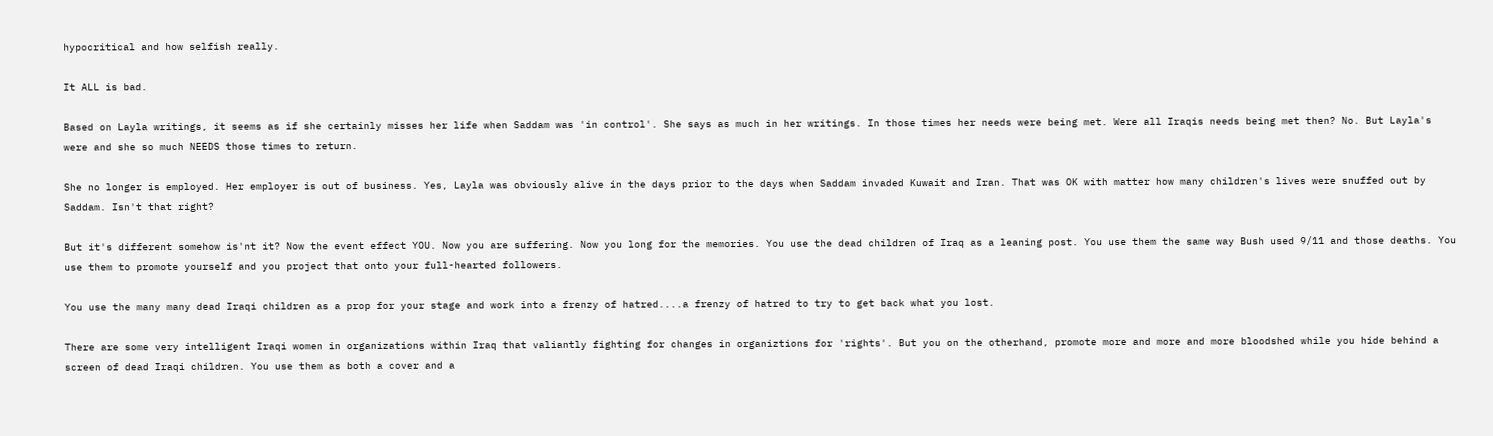hypocritical and how selfish really.

It ALL is bad.

Based on Layla writings, it seems as if she certainly misses her life when Saddam was 'in control'. She says as much in her writings. In those times her needs were being met. Were all Iraqis needs being met then? No. But Layla's were and she so much NEEDS those times to return.

She no longer is employed. Her employer is out of business. Yes, Layla was obviously alive in the days prior to the days when Saddam invaded Kuwait and Iran. That was OK with matter how many children's lives were snuffed out by Saddam. Isn't that right?

But it's different somehow is'nt it? Now the event effect YOU. Now you are suffering. Now you long for the memories. You use the dead children of Iraq as a leaning post. You use them the same way Bush used 9/11 and those deaths. You use them to promote yourself and you project that onto your full-hearted followers.

You use the many many dead Iraqi children as a prop for your stage and work into a frenzy of hatred....a frenzy of hatred to try to get back what you lost.

There are some very intelligent Iraqi women in organizations within Iraq that valiantly fighting for changes in organiztions for 'rights'. But you on the otherhand, promote more and more and more bloodshed while you hide behind a screen of dead Iraqi children. You use them as both a cover and a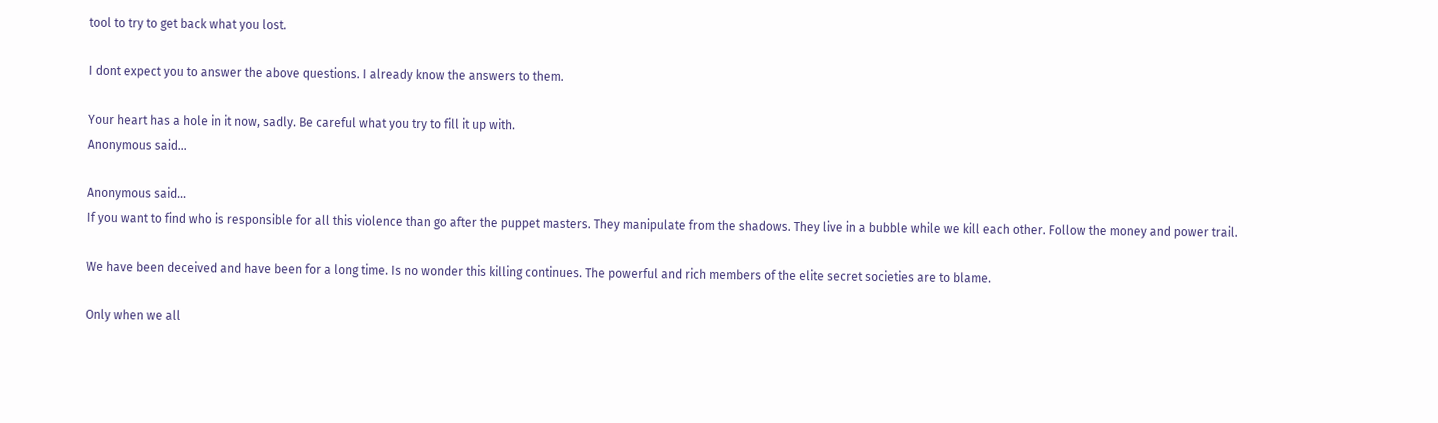tool to try to get back what you lost.

I dont expect you to answer the above questions. I already know the answers to them.

Your heart has a hole in it now, sadly. Be careful what you try to fill it up with.
Anonymous said…

Anonymous said…
If you want to find who is responsible for all this violence than go after the puppet masters. They manipulate from the shadows. They live in a bubble while we kill each other. Follow the money and power trail.

We have been deceived and have been for a long time. Is no wonder this killing continues. The powerful and rich members of the elite secret societies are to blame.

Only when we all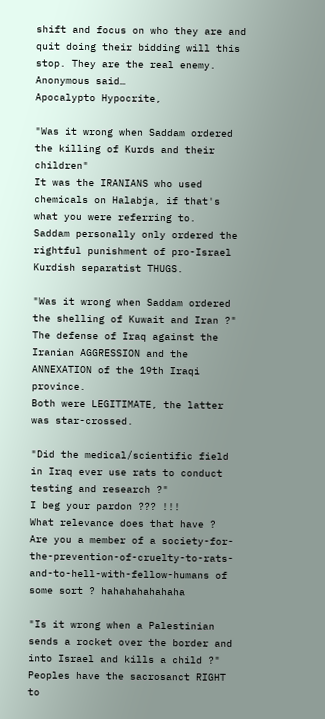shift and focus on who they are and quit doing their bidding will this stop. They are the real enemy.
Anonymous said…
Apocalypto Hypocrite,

"Was it wrong when Saddam ordered the killing of Kurds and their children"
It was the IRANIANS who used chemicals on Halabja, if that's what you were referring to.
Saddam personally only ordered the rightful punishment of pro-Israel Kurdish separatist THUGS.

"Was it wrong when Saddam ordered the shelling of Kuwait and Iran ?"
The defense of Iraq against the Iranian AGGRESSION and the ANNEXATION of the 19th Iraqi province.
Both were LEGITIMATE, the latter was star-crossed.

"Did the medical/scientific field in Iraq ever use rats to conduct testing and research ?"
I beg your pardon ??? !!!
What relevance does that have ?
Are you a member of a society-for-the-prevention-of-cruelty-to-rats-and-to-hell-with-fellow-humans of some sort ? hahahahahahaha

"Is it wrong when a Palestinian sends a rocket over the border and into Israel and kills a child ?"
Peoples have the sacrosanct RIGHT to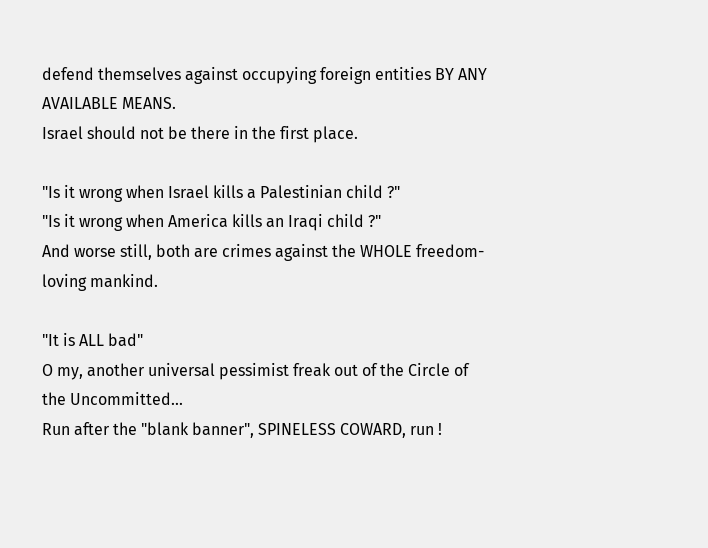defend themselves against occupying foreign entities BY ANY AVAILABLE MEANS.
Israel should not be there in the first place.

"Is it wrong when Israel kills a Palestinian child ?"
"Is it wrong when America kills an Iraqi child ?"
And worse still, both are crimes against the WHOLE freedom-loving mankind.

"It is ALL bad"
O my, another universal pessimist freak out of the Circle of the Uncommitted...
Run after the "blank banner", SPINELESS COWARD, run !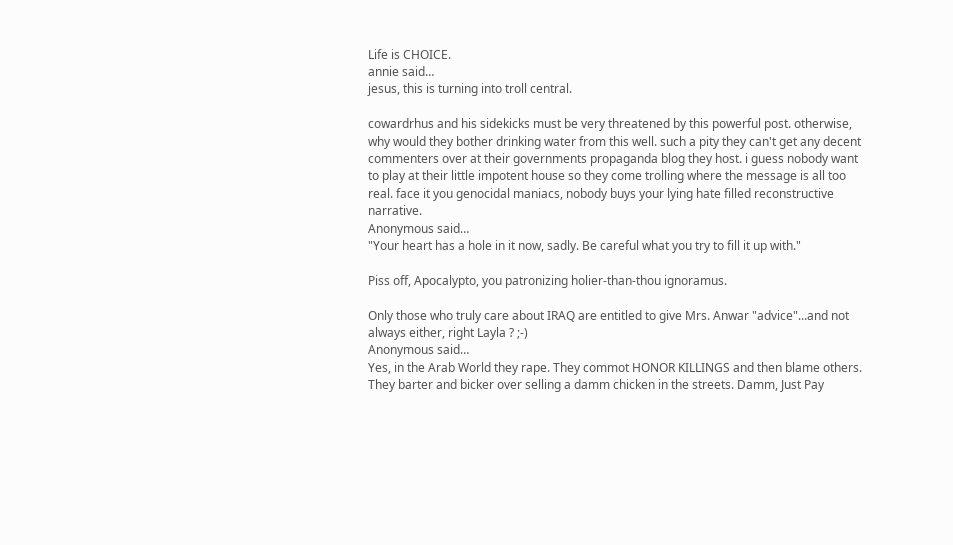Life is CHOICE.
annie said…
jesus, this is turning into troll central.

cowardrhus and his sidekicks must be very threatened by this powerful post. otherwise, why would they bother drinking water from this well. such a pity they can't get any decent commenters over at their governments propaganda blog they host. i guess nobody want to play at their little impotent house so they come trolling where the message is all too real. face it you genocidal maniacs, nobody buys your lying hate filled reconstructive narrative.
Anonymous said…
"Your heart has a hole in it now, sadly. Be careful what you try to fill it up with."

Piss off, Apocalypto, you patronizing holier-than-thou ignoramus.

Only those who truly care about IRAQ are entitled to give Mrs. Anwar "advice"...and not always either, right Layla ? ;-)
Anonymous said…
Yes, in the Arab World they rape. They commot HONOR KILLINGS and then blame others. They barter and bicker over selling a damm chicken in the streets. Damm, Just Pay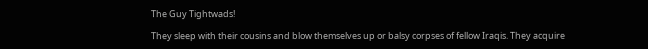The Guy Tightwads!

They sleep with their cousins and blow themselves up or balsy corpses of fellow Iraqis. They acquire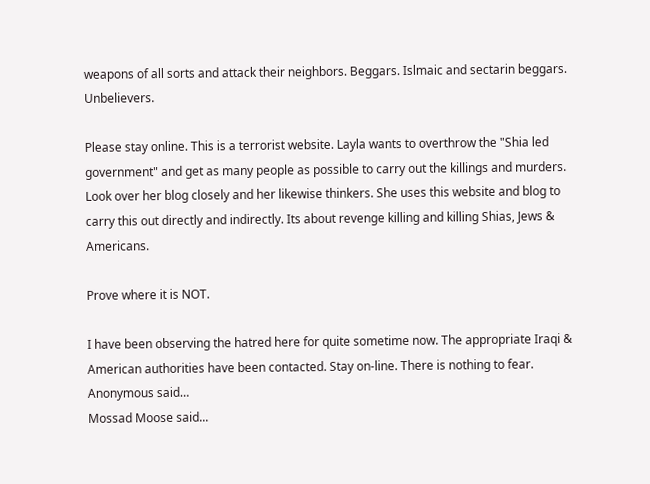weapons of all sorts and attack their neighbors. Beggars. Islmaic and sectarin beggars. Unbelievers.

Please stay online. This is a terrorist website. Layla wants to overthrow the "Shia led government" and get as many people as possible to carry out the killings and murders. Look over her blog closely and her likewise thinkers. She uses this website and blog to carry this out directly and indirectly. Its about revenge killing and killing Shias, Jews & Americans.

Prove where it is NOT.

I have been observing the hatred here for quite sometime now. The appropriate Iraqi & American authorities have been contacted. Stay on-line. There is nothing to fear.
Anonymous said…
Mossad Moose said...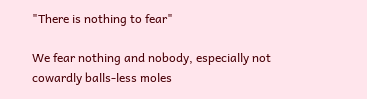"There is nothing to fear"

We fear nothing and nobody, especially not cowardly balls-less moles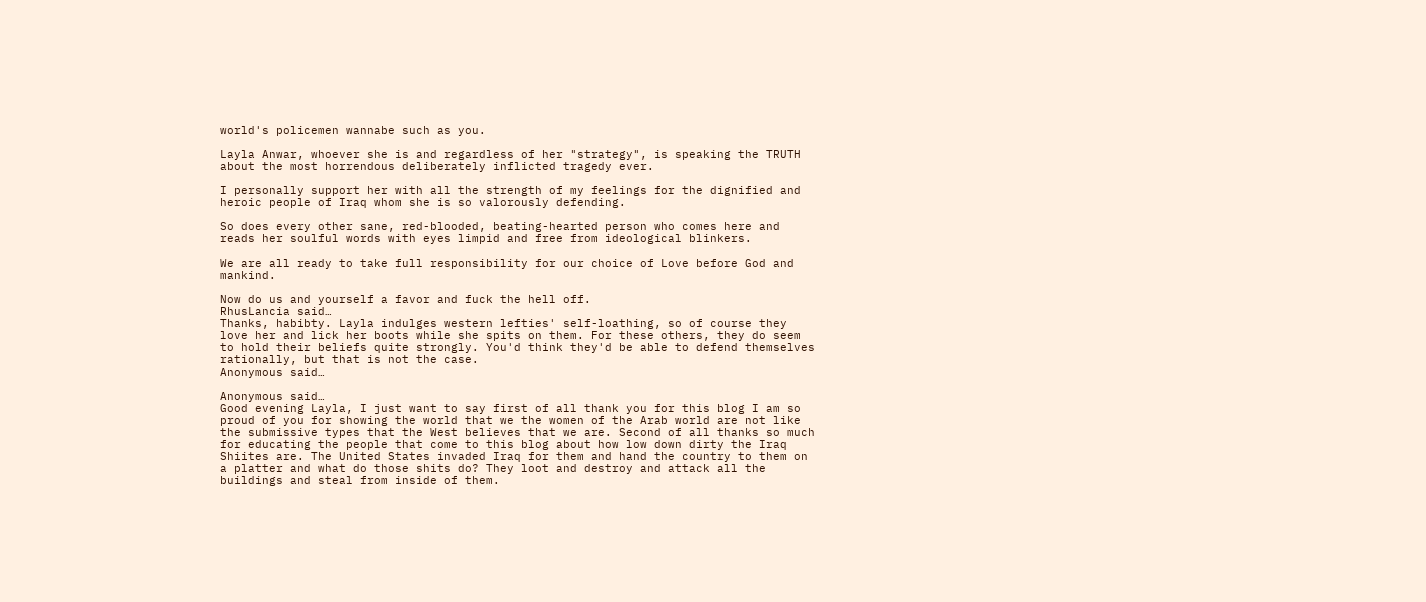world's policemen wannabe such as you.

Layla Anwar, whoever she is and regardless of her "strategy", is speaking the TRUTH about the most horrendous deliberately inflicted tragedy ever.

I personally support her with all the strength of my feelings for the dignified and heroic people of Iraq whom she is so valorously defending.

So does every other sane, red-blooded, beating-hearted person who comes here and reads her soulful words with eyes limpid and free from ideological blinkers.

We are all ready to take full responsibility for our choice of Love before God and mankind.

Now do us and yourself a favor and fuck the hell off.
RhusLancia said…
Thanks, habibty. Layla indulges western lefties' self-loathing, so of course they love her and lick her boots while she spits on them. For these others, they do seem to hold their beliefs quite strongly. You'd think they'd be able to defend themselves rationally, but that is not the case.
Anonymous said…

Anonymous said…
Good evening Layla, I just want to say first of all thank you for this blog I am so proud of you for showing the world that we the women of the Arab world are not like the submissive types that the West believes that we are. Second of all thanks so much for educating the people that come to this blog about how low down dirty the Iraq Shiites are. The United States invaded Iraq for them and hand the country to them on a platter and what do those shits do? They loot and destroy and attack all the buildings and steal from inside of them.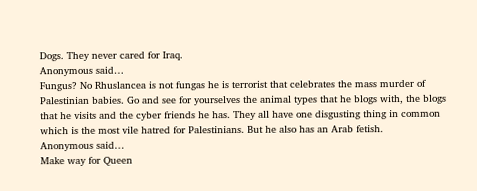Dogs. They never cared for Iraq.
Anonymous said…
Fungus? No Rhuslancea is not fungas he is terrorist that celebrates the mass murder of Palestinian babies. Go and see for yourselves the animal types that he blogs with, the blogs that he visits and the cyber friends he has. They all have one disgusting thing in common which is the most vile hatred for Palestinians. But he also has an Arab fetish.
Anonymous said…
Make way for Queen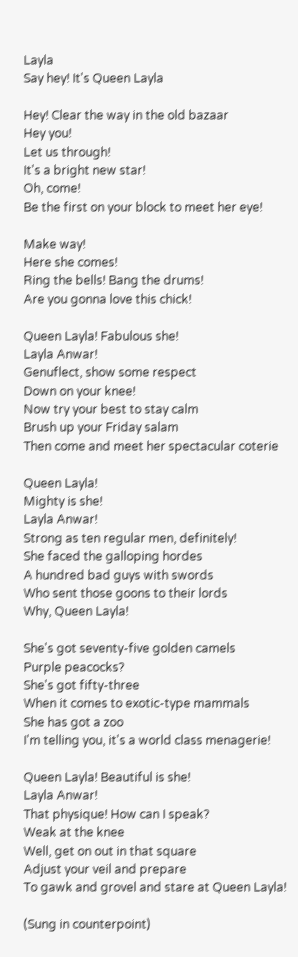Layla
Say hey! It's Queen Layla

Hey! Clear the way in the old bazaar
Hey you!
Let us through!
It's a bright new star!
Oh, come!
Be the first on your block to meet her eye!

Make way!
Here she comes!
Ring the bells! Bang the drums!
Are you gonna love this chick!

Queen Layla! Fabulous she!
Layla Anwar!
Genuflect, show some respect
Down on your knee!
Now try your best to stay calm
Brush up your Friday salam
Then come and meet her spectacular coterie

Queen Layla!
Mighty is she!
Layla Anwar!
Strong as ten regular men, definitely!
She faced the galloping hordes
A hundred bad guys with swords
Who sent those goons to their lords
Why, Queen Layla!

She's got seventy-five golden camels
Purple peacocks?
She's got fifty-three
When it comes to exotic-type mammals
She has got a zoo
I'm telling you, it's a world class menagerie!

Queen Layla! Beautiful is she!
Layla Anwar!
That physique! How can I speak?
Weak at the knee
Well, get on out in that square
Adjust your veil and prepare
To gawk and grovel and stare at Queen Layla!

(Sung in counterpoint)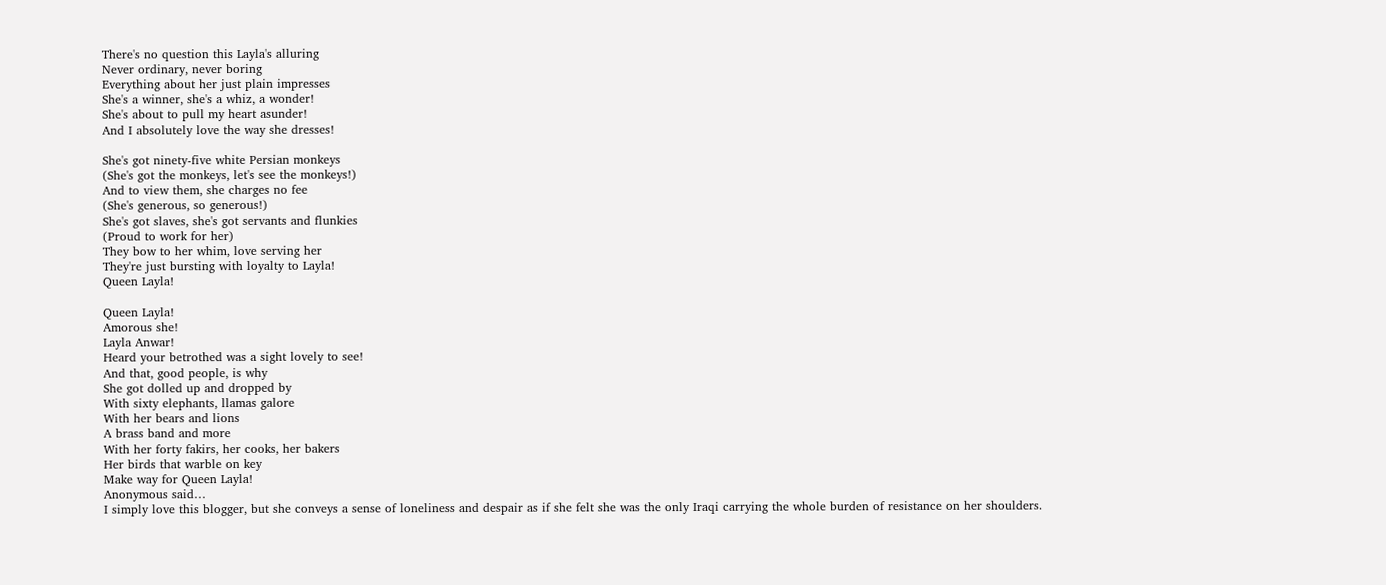There's no question this Layla's alluring
Never ordinary, never boring
Everything about her just plain impresses
She's a winner, she's a whiz, a wonder!
She's about to pull my heart asunder!
And I absolutely love the way she dresses!

She's got ninety-five white Persian monkeys
(She's got the monkeys, let's see the monkeys!)
And to view them, she charges no fee
(She's generous, so generous!)
She's got slaves, she's got servants and flunkies
(Proud to work for her)
They bow to her whim, love serving her
They're just bursting with loyalty to Layla!
Queen Layla!

Queen Layla!
Amorous she!
Layla Anwar!
Heard your betrothed was a sight lovely to see!
And that, good people, is why
She got dolled up and dropped by
With sixty elephants, llamas galore
With her bears and lions
A brass band and more
With her forty fakirs, her cooks, her bakers
Her birds that warble on key
Make way for Queen Layla!
Anonymous said…
I simply love this blogger, but she conveys a sense of loneliness and despair as if she felt she was the only Iraqi carrying the whole burden of resistance on her shoulders.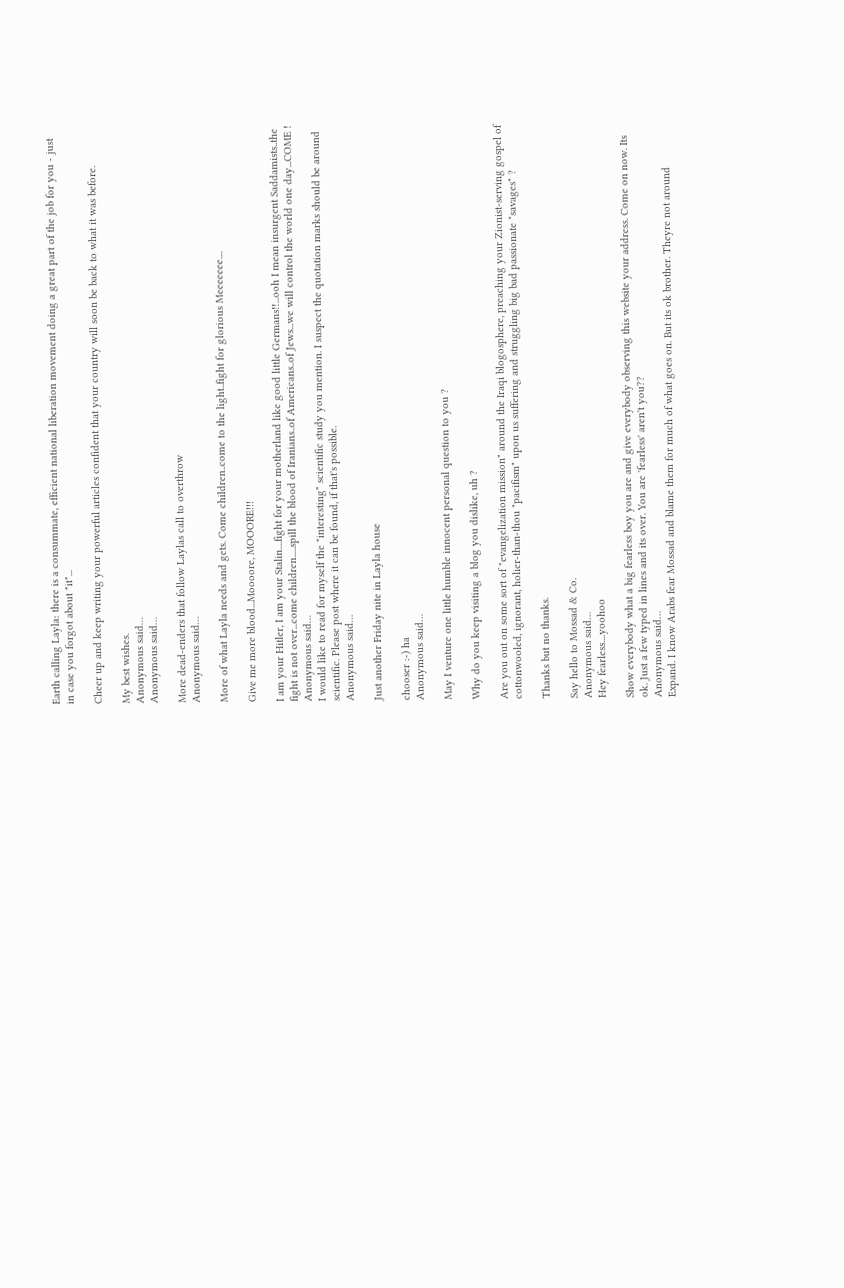Earth calling Layla: there is a consummate, efficient national liberation movement doing a great part of the job for you - just in case you forgot about "it"...

Cheer up and keep writing your powerful articles confident that your country will soon be back to what it was before.

My best wishes.
Anonymous said…
Anonymous said…

More dead-enders that follow Laylas call to overthrow
Anonymous said…

More of what Layla needs and gets. Come children..come to the light..fight for glorious Meeeeeee....

Give me more blood...Moooore, MOOORE!!!

I am your Hitler, I am your Stalin....fight for your motherland like good little Germans!!...ooh I mean insurgent Saddamists..the fight is not over...come children.....spill the blood of Iranians..of Americans..of Jews...we will control the world one day...COME !
Anonymous said…
I would like to read for myself the "interesting" scientific study you mention. I suspect the quotation marks should be around scientific. Please post where it can be found, if that's possible.
Anonymous said…

Just another Friday nite in Layla house

chooser :-) ha
Anonymous said…

May I venture one little humble innocent personal question to you ?

Why do you keep visiting a blog you dislike, uh ?

Are you out on some sort of "evangelization mission" around the Iraqi blogosphere, preaching your Zionist-serving gospel of
cottonwooled, ignorant, holier-than-thou "pacifism" upon us suffering and struggling big bad passionate "savages" ?

Thanks but no thanks.

Say hello to Mossad & Co.
Anonymous said…
Hey fearless....yoohoo

Show everybody what a big fearless boy you are and give everybody observing this website your address. Come on now. Its ok. Just a few typed in lines and its over. You are 'fearless' aren't you??
Anonymous said…
Expand. I know Arabs fear Mossad and blame them for much of what goes on. But its ok brother. Theyre not around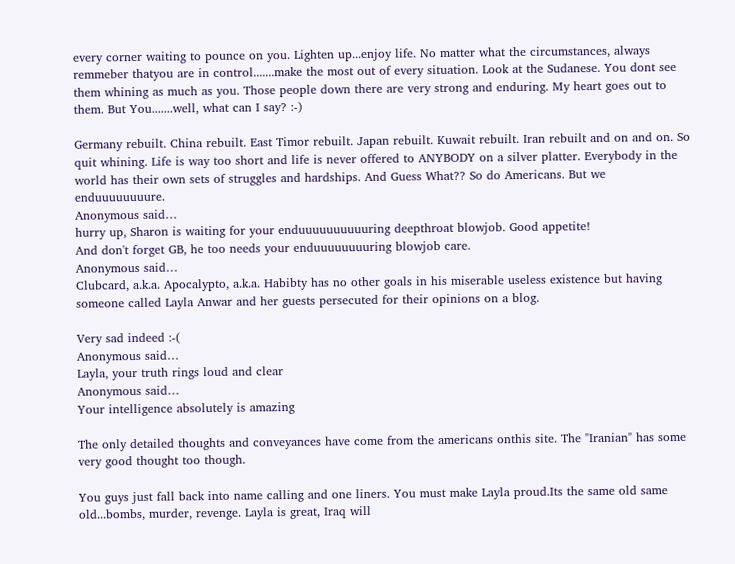every corner waiting to pounce on you. Lighten up...enjoy life. No matter what the circumstances, always remmeber thatyou are in control.......make the most out of every situation. Look at the Sudanese. You dont see them whining as much as you. Those people down there are very strong and enduring. My heart goes out to them. But You.......well, what can I say? :-)

Germany rebuilt. China rebuilt. East Timor rebuilt. Japan rebuilt. Kuwait rebuilt. Iran rebuilt and on and on. So quit whining. Life is way too short and life is never offered to ANYBODY on a silver platter. Everybody in the world has their own sets of struggles and hardships. And Guess What?? So do Americans. But we enduuuuuuuure.
Anonymous said…
hurry up, Sharon is waiting for your enduuuuuuuuuuring deepthroat blowjob. Good appetite!
And don't forget GB, he too needs your enduuuuuuuuring blowjob care.
Anonymous said…
Clubcard, a.k.a. Apocalypto, a.k.a. Habibty has no other goals in his miserable useless existence but having someone called Layla Anwar and her guests persecuted for their opinions on a blog.

Very sad indeed :-(
Anonymous said…
Layla, your truth rings loud and clear
Anonymous said…
Your intelligence absolutely is amazing

The only detailed thoughts and conveyances have come from the americans onthis site. The "Iranian" has some very good thought too though.

You guys just fall back into name calling and one liners. You must make Layla proud.Its the same old same old...bombs, murder, revenge. Layla is great, Iraq will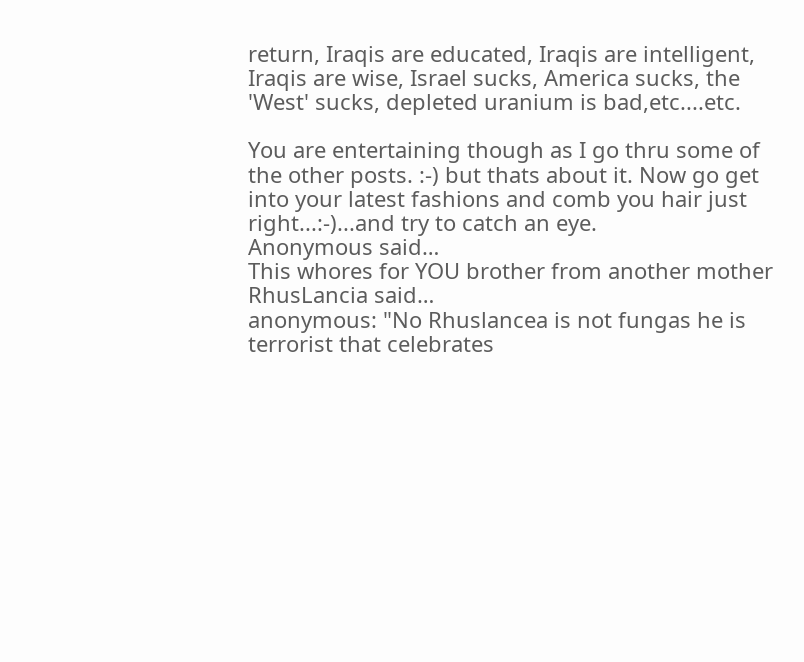return, Iraqis are educated, Iraqis are intelligent, Iraqis are wise, Israel sucks, America sucks, the 'West' sucks, depleted uranium is bad,etc....etc.

You are entertaining though as I go thru some of the other posts. :-) but thats about it. Now go get into your latest fashions and comb you hair just right...:-)...and try to catch an eye.
Anonymous said…
This whores for YOU brother from another mother
RhusLancia said…
anonymous: "No Rhuslancea is not fungas he is terrorist that celebrates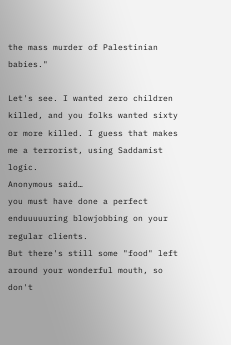the mass murder of Palestinian babies."

Let's see. I wanted zero children killed, and you folks wanted sixty or more killed. I guess that makes me a terrorist, using Saddamist logic.
Anonymous said…
you must have done a perfect enduuuuuring blowjobbing on your regular clients.
But there's still some "food" left around your wonderful mouth, so don't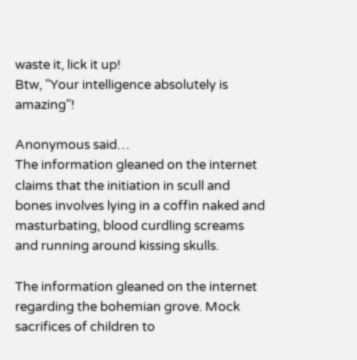waste it, lick it up!
Btw, "Your intelligence absolutely is amazing"!

Anonymous said…
The information gleaned on the internet claims that the initiation in scull and bones involves lying in a coffin naked and masturbating, blood curdling screams and running around kissing skulls.

The information gleaned on the internet regarding the bohemian grove. Mock sacrifices of children to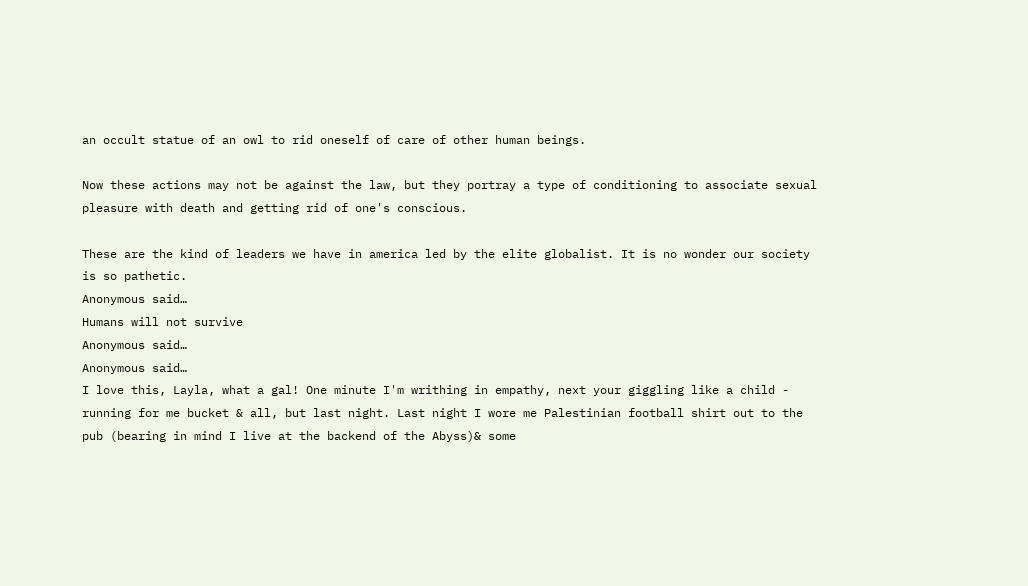an occult statue of an owl to rid oneself of care of other human beings.

Now these actions may not be against the law, but they portray a type of conditioning to associate sexual pleasure with death and getting rid of one's conscious.

These are the kind of leaders we have in america led by the elite globalist. It is no wonder our society is so pathetic.
Anonymous said…
Humans will not survive
Anonymous said…
Anonymous said…
I love this, Layla, what a gal! One minute I'm writhing in empathy, next your giggling like a child - running for me bucket & all, but last night. Last night I wore me Palestinian football shirt out to the pub (bearing in mind I live at the backend of the Abyss)& some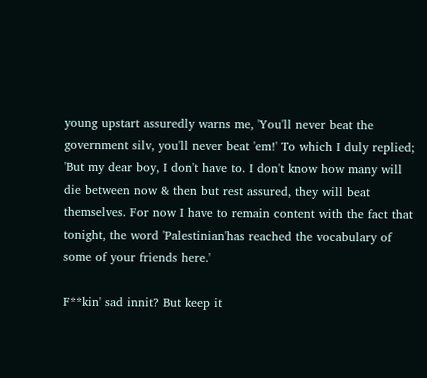young upstart assuredly warns me, 'You'll never beat the government silv, you'll never beat 'em!' To which I duly replied; 'But my dear boy, I don't have to. I don't know how many will die between now & then but rest assured, they will beat themselves. For now I have to remain content with the fact that tonight, the word 'Palestinian'has reached the vocabulary of some of your friends here.'

F**kin' sad innit? But keep it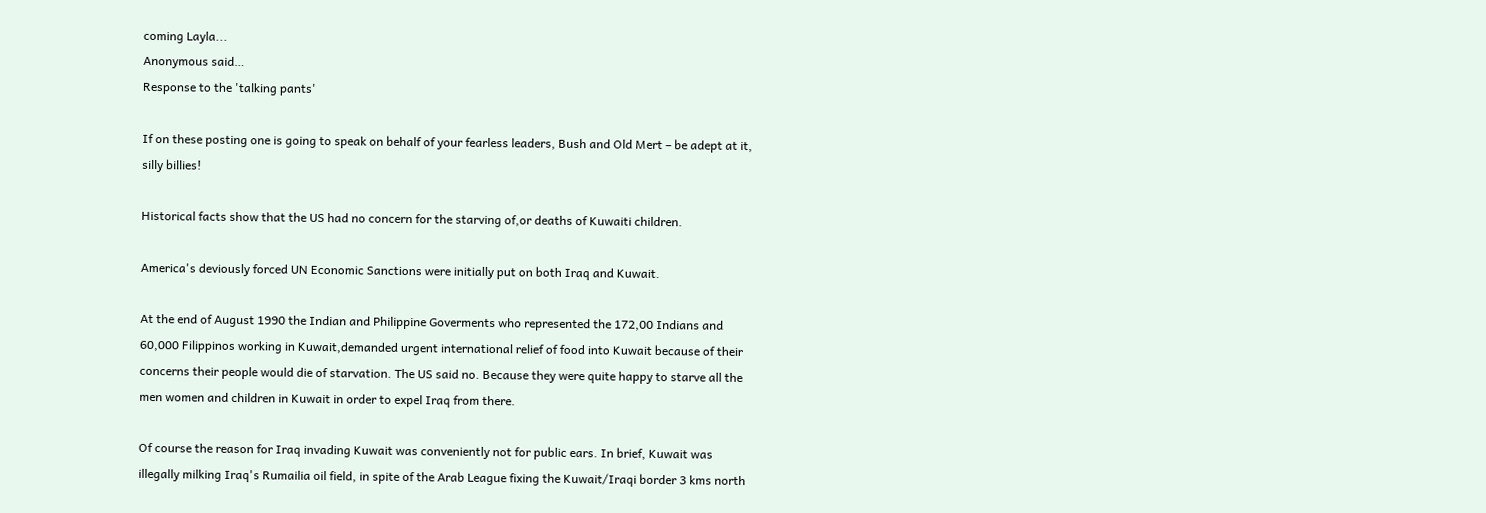coming Layla...
Anonymous said…
Response to the 'talking pants'

If on these posting one is going to speak on behalf of your fearless leaders, Bush and Old Mert – be adept at it, silly billies!

Historical facts show that the US had no concern for the starving of,or deaths of Kuwaiti children.

America's deviously forced UN Economic Sanctions were initially put on both Iraq and Kuwait.

At the end of August 1990 the Indian and Philippine Goverments who represented the 172,00 Indians and 60,000 Filippinos working in Kuwait,demanded urgent international relief of food into Kuwait because of their concerns their people would die of starvation. The US said no. Because they were quite happy to starve all the men women and children in Kuwait in order to expel Iraq from there.

Of course the reason for Iraq invading Kuwait was conveniently not for public ears. In brief, Kuwait was illegally milking Iraq's Rumailia oil field, in spite of the Arab League fixing the Kuwait/Iraqi border 3 kms north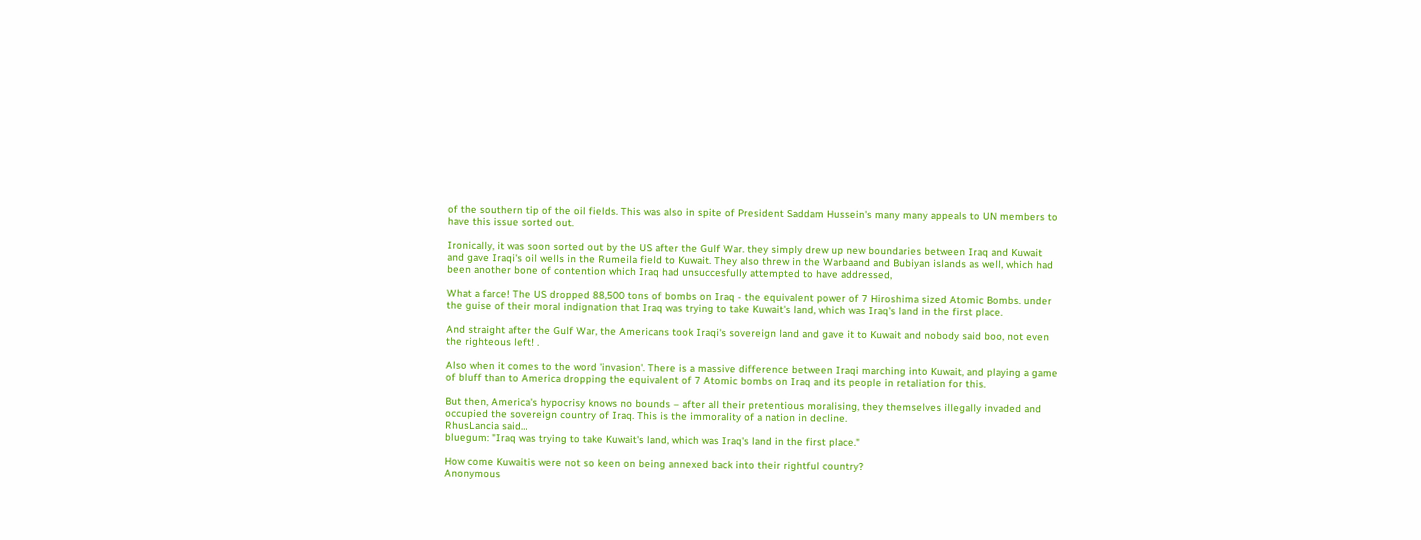of the southern tip of the oil fields. This was also in spite of President Saddam Hussein's many many appeals to UN members to have this issue sorted out.

Ironically, it was soon sorted out by the US after the Gulf War. they simply drew up new boundaries between Iraq and Kuwait and gave Iraqi's oil wells in the Rumeila field to Kuwait. They also threw in the Warbaand and Bubiyan islands as well, which had been another bone of contention which Iraq had unsuccesfully attempted to have addressed,

What a farce! The US dropped 88,500 tons of bombs on Iraq - the equivalent power of 7 Hiroshima sized Atomic Bombs. under the guise of their moral indignation that Iraq was trying to take Kuwait's land, which was Iraq's land in the first place.

And straight after the Gulf War, the Americans took Iraqi's sovereign land and gave it to Kuwait and nobody said boo, not even the righteous left! .

Also when it comes to the word 'invasion'. There is a massive difference between Iraqi marching into Kuwait, and playing a game of bluff than to America dropping the equivalent of 7 Atomic bombs on Iraq and its people in retaliation for this.

But then, America's hypocrisy knows no bounds – after all their pretentious moralising, they themselves illegally invaded and occupied the sovereign country of Iraq. This is the immorality of a nation in decline.
RhusLancia said…
bluegum: "Iraq was trying to take Kuwait's land, which was Iraq's land in the first place."

How come Kuwaitis were not so keen on being annexed back into their rightful country?
Anonymous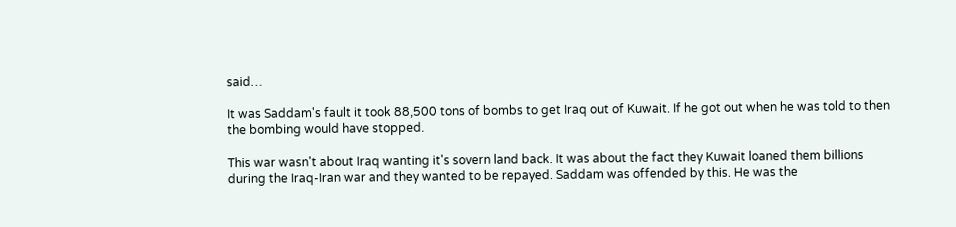said…

It was Saddam's fault it took 88,500 tons of bombs to get Iraq out of Kuwait. If he got out when he was told to then the bombing would have stopped.

This war wasn't about Iraq wanting it's sovern land back. It was about the fact they Kuwait loaned them billions during the Iraq-Iran war and they wanted to be repayed. Saddam was offended by this. He was the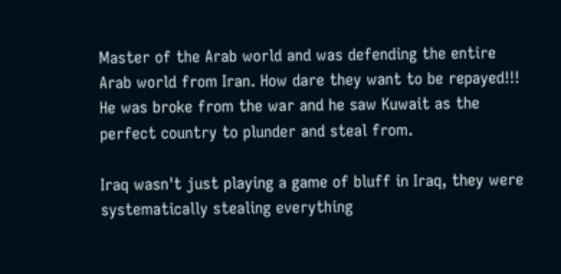Master of the Arab world and was defending the entire Arab world from Iran. How dare they want to be repayed!!! He was broke from the war and he saw Kuwait as the perfect country to plunder and steal from.

Iraq wasn't just playing a game of bluff in Iraq, they were systematically stealing everything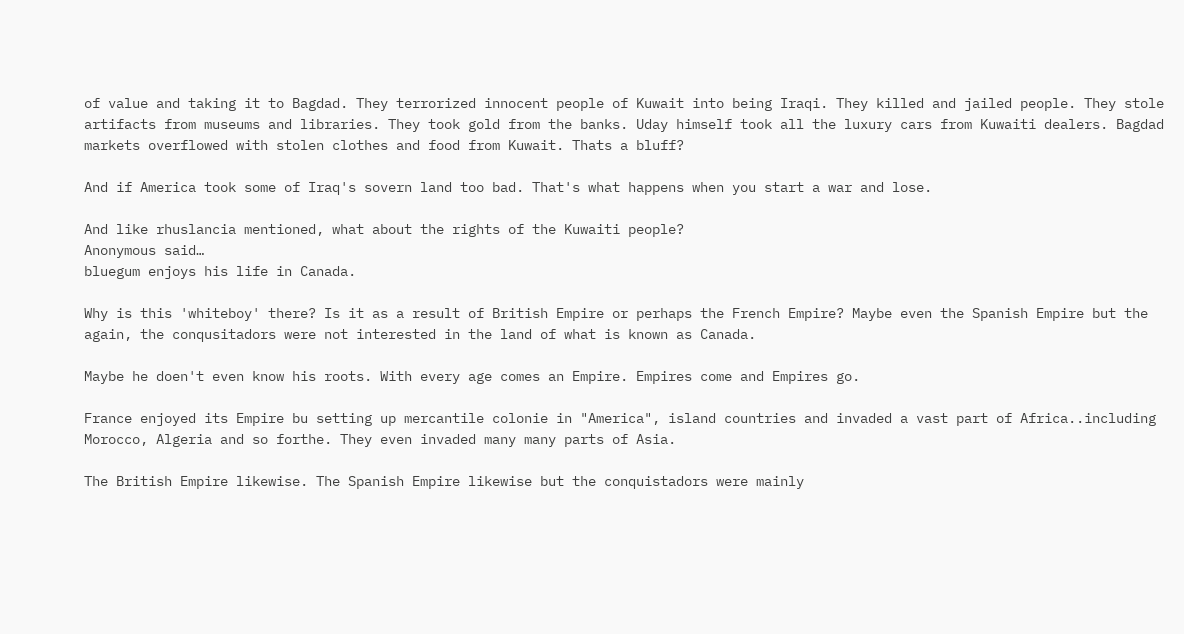of value and taking it to Bagdad. They terrorized innocent people of Kuwait into being Iraqi. They killed and jailed people. They stole artifacts from museums and libraries. They took gold from the banks. Uday himself took all the luxury cars from Kuwaiti dealers. Bagdad markets overflowed with stolen clothes and food from Kuwait. Thats a bluff?

And if America took some of Iraq's sovern land too bad. That's what happens when you start a war and lose.

And like rhuslancia mentioned, what about the rights of the Kuwaiti people?
Anonymous said…
bluegum enjoys his life in Canada.

Why is this 'whiteboy' there? Is it as a result of British Empire or perhaps the French Empire? Maybe even the Spanish Empire but the again, the conqusitadors were not interested in the land of what is known as Canada.

Maybe he doen't even know his roots. With every age comes an Empire. Empires come and Empires go.

France enjoyed its Empire bu setting up mercantile colonie in "America", island countries and invaded a vast part of Africa..including Morocco, Algeria and so forthe. They even invaded many many parts of Asia.

The British Empire likewise. The Spanish Empire likewise but the conquistadors were mainly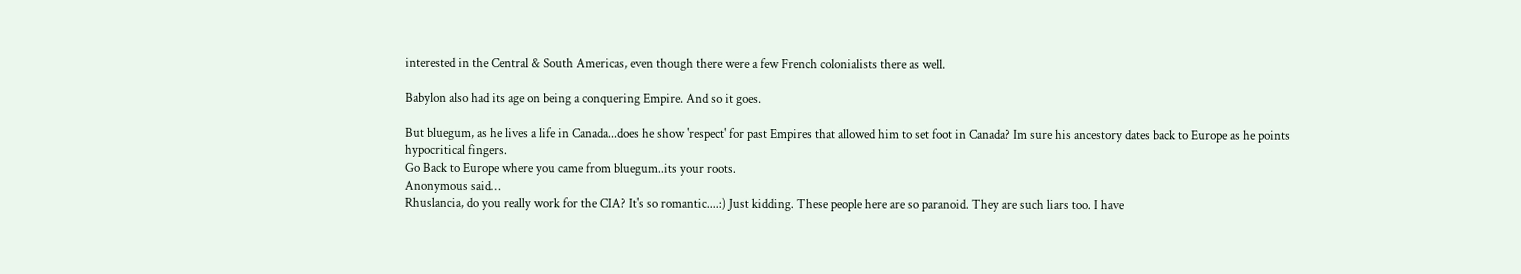interested in the Central & South Americas, even though there were a few French colonialists there as well.

Babylon also had its age on being a conquering Empire. And so it goes.

But bluegum, as he lives a life in Canada...does he show 'respect' for past Empires that allowed him to set foot in Canada? Im sure his ancestory dates back to Europe as he points hypocritical fingers.
Go Back to Europe where you came from bluegum..its your roots.
Anonymous said…
Rhuslancia, do you really work for the CIA? It's so romantic....:) Just kidding. These people here are so paranoid. They are such liars too. I have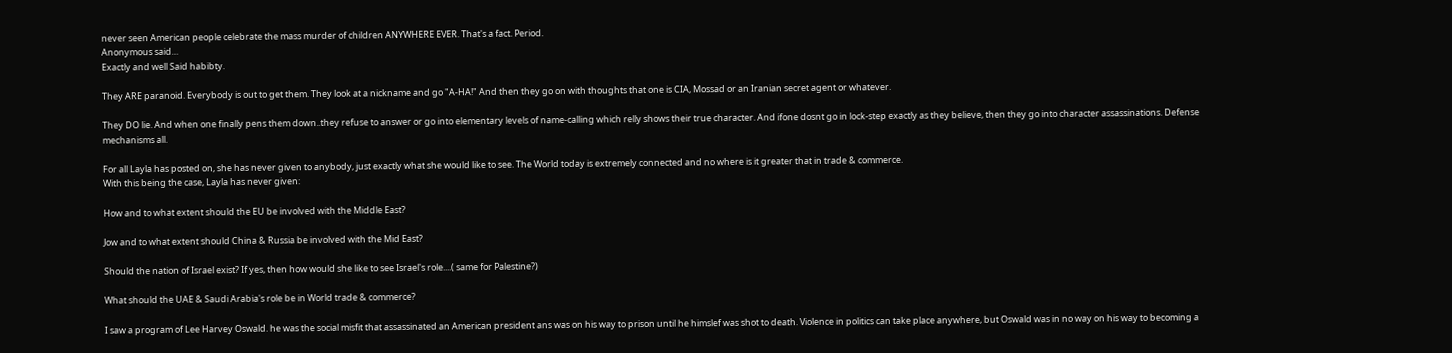never seen American people celebrate the mass murder of children ANYWHERE EVER. That's a fact. Period.
Anonymous said…
Exactly and well Said habibty.

They ARE paranoid. Everybody is out to get them. They look at a nickname and go "A-HA!" And then they go on with thoughts that one is CIA, Mossad or an Iranian secret agent or whatever.

They DO lie. And when one finally pens them down..they refuse to answer or go into elementary levels of name-calling which relly shows their true character. And ifone dosnt go in lock-step exactly as they believe, then they go into character assassinations. Defense mechanisms all.

For all Layla has posted on, she has never given to anybody, just exactly what she would like to see. The World today is extremely connected and no where is it greater that in trade & commerce.
With this being the case, Layla has never given:

How and to what extent should the EU be involved with the Middle East?

Jow and to what extent should China & Russia be involved with the Mid East?

Should the nation of Israel exist? If yes, then how would she like to see Israel's role....( same for Palestine?)

What should the UAE & Saudi Arabia's role be in World trade & commerce?

I saw a program of Lee Harvey Oswald. he was the social misfit that assassinated an American president ans was on his way to prison until he himslef was shot to death. Violence in politics can take place anywhere, but Oswald was in no way on his way to becoming a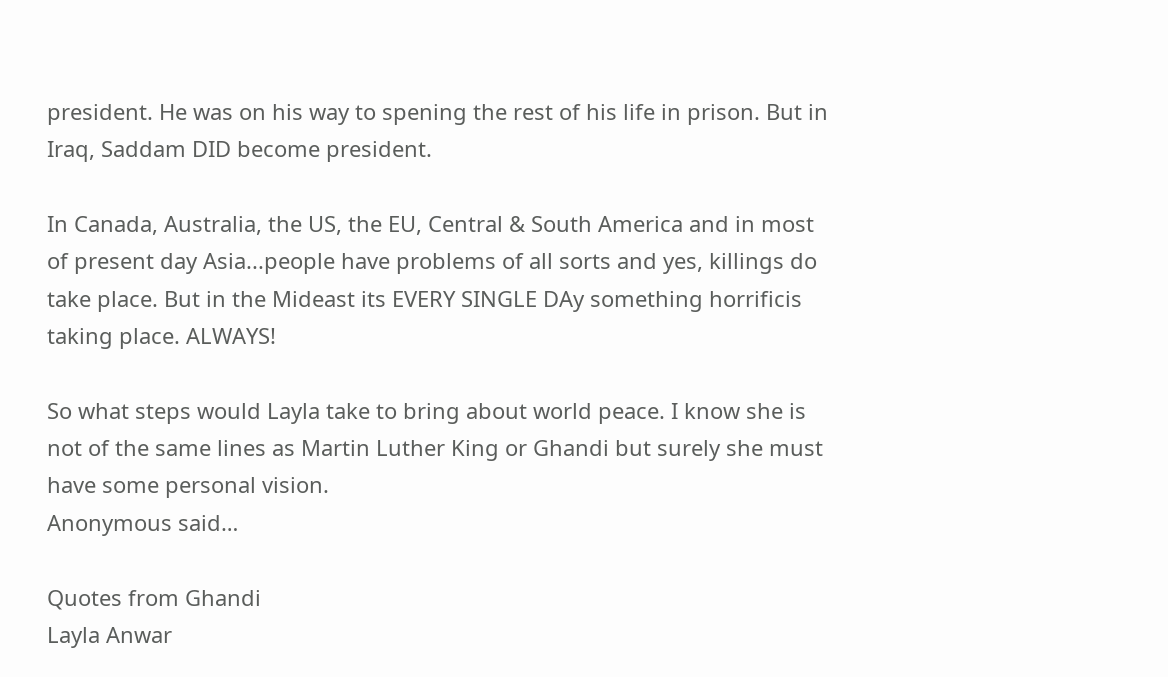president. He was on his way to spening the rest of his life in prison. But in Iraq, Saddam DID become president.

In Canada, Australia, the US, the EU, Central & South America and in most of present day Asia...people have problems of all sorts and yes, killings do take place. But in the Mideast its EVERY SINGLE DAy something horrificis taking place. ALWAYS!

So what steps would Layla take to bring about world peace. I know she is not of the same lines as Martin Luther King or Ghandi but surely she must have some personal vision.
Anonymous said…

Quotes from Ghandi
Layla Anwar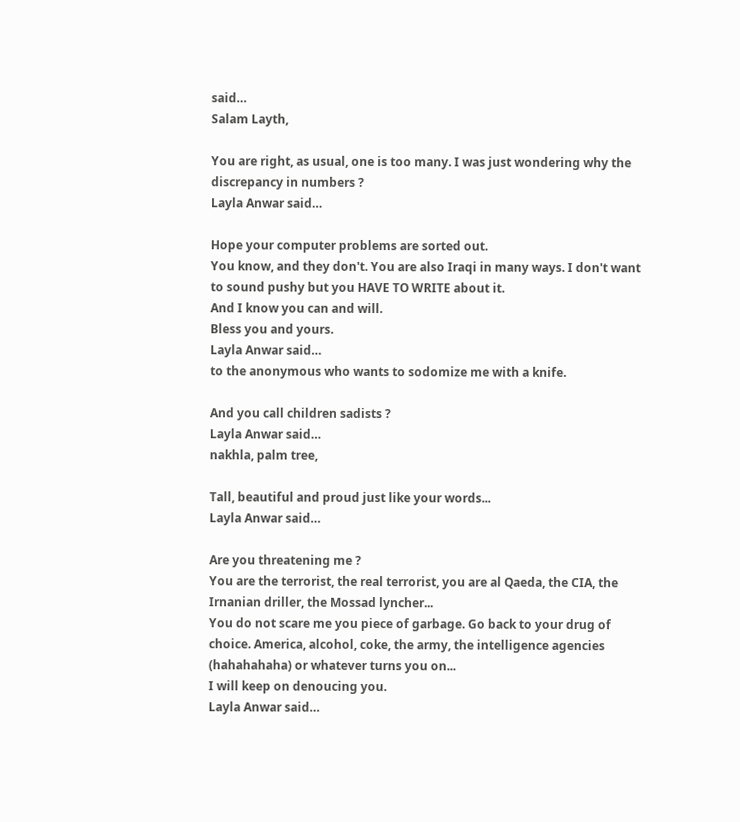said…
Salam Layth,

You are right, as usual, one is too many. I was just wondering why the discrepancy in numbers ?
Layla Anwar said…

Hope your computer problems are sorted out.
You know, and they don't. You are also Iraqi in many ways. I don't want to sound pushy but you HAVE TO WRITE about it.
And I know you can and will.
Bless you and yours.
Layla Anwar said…
to the anonymous who wants to sodomize me with a knife.

And you call children sadists ?
Layla Anwar said…
nakhla, palm tree,

Tall, beautiful and proud just like your words...
Layla Anwar said…

Are you threatening me ?
You are the terrorist, the real terrorist, you are al Qaeda, the CIA, the Irnanian driller, the Mossad lyncher...
You do not scare me you piece of garbage. Go back to your drug of choice. America, alcohol, coke, the army, the intelligence agencies (hahahahaha) or whatever turns you on...
I will keep on denoucing you.
Layla Anwar said…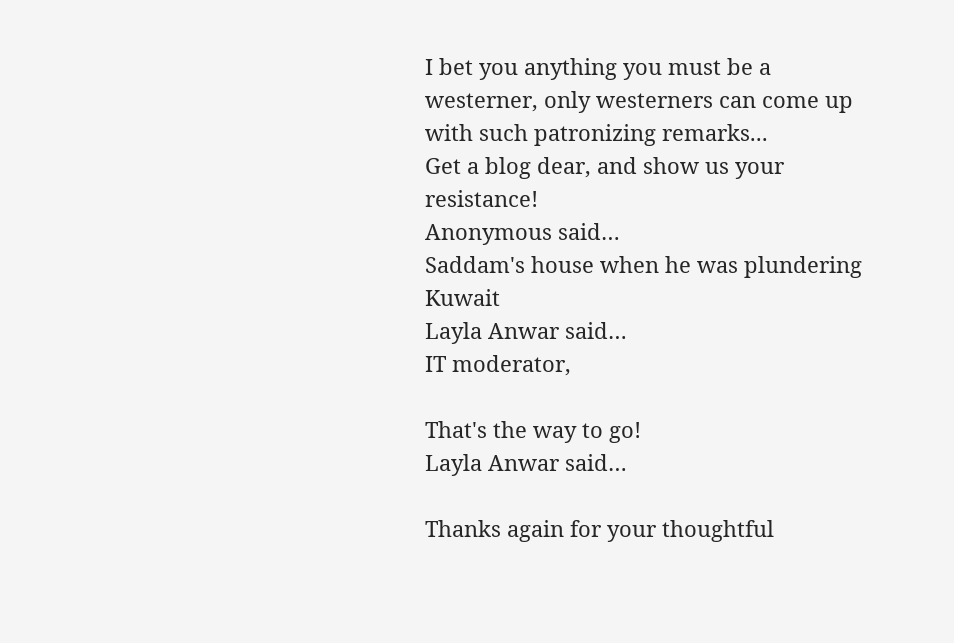I bet you anything you must be a westerner, only westerners can come up with such patronizing remarks...
Get a blog dear, and show us your resistance!
Anonymous said…
Saddam's house when he was plundering Kuwait
Layla Anwar said…
IT moderator,

That's the way to go!
Layla Anwar said…

Thanks again for your thoughtful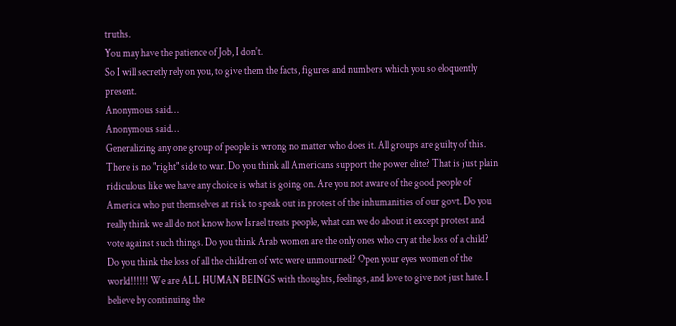truths.
You may have the patience of Job, I don't.
So I will secretly rely on you, to give them the facts, figures and numbers which you so eloquently present.
Anonymous said…
Anonymous said…
Generalizing any one group of people is wrong no matter who does it. All groups are guilty of this. There is no "right" side to war. Do you think all Americans support the power elite? That is just plain ridiculous like we have any choice is what is going on. Are you not aware of the good people of America who put themselves at risk to speak out in protest of the inhumanities of our govt. Do you really think we all do not know how Israel treats people, what can we do about it except protest and vote against such things. Do you think Arab women are the only ones who cry at the loss of a child? Do you think the loss of all the children of wtc were unmourned? Open your eyes women of the world!!!!!! We are ALL HUMAN BEINGS with thoughts, feelings, and love to give not just hate. I believe by continuing the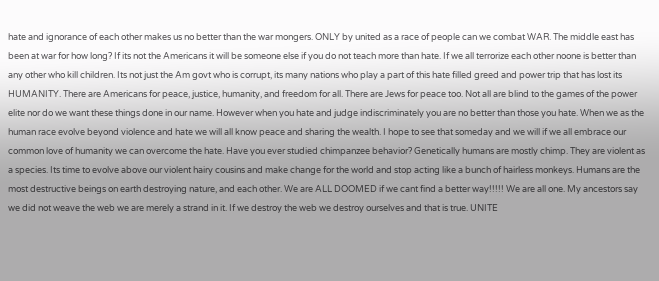hate and ignorance of each other makes us no better than the war mongers. ONLY by united as a race of people can we combat WAR. The middle east has been at war for how long? If its not the Americans it will be someone else if you do not teach more than hate. If we all terrorize each other noone is better than any other who kill children. Its not just the Am govt who is corrupt, its many nations who play a part of this hate filled greed and power trip that has lost its HUMANITY. There are Americans for peace, justice, humanity, and freedom for all. There are Jews for peace too. Not all are blind to the games of the power elite nor do we want these things done in our name. However when you hate and judge indiscriminately you are no better than those you hate. When we as the human race evolve beyond violence and hate we will all know peace and sharing the wealth. I hope to see that someday and we will if we all embrace our common love of humanity we can overcome the hate. Have you ever studied chimpanzee behavior? Genetically humans are mostly chimp. They are violent as a species. Its time to evolve above our violent hairy cousins and make change for the world and stop acting like a bunch of hairless monkeys. Humans are the most destructive beings on earth destroying nature, and each other. We are ALL DOOMED if we cant find a better way!!!!! We are all one. My ancestors say we did not weave the web we are merely a strand in it. If we destroy the web we destroy ourselves and that is true. UNITE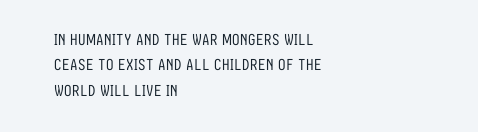IN HUMANITY AND THE WAR MONGERS WILL CEASE TO EXIST AND ALL CHILDREN OF THE WORLD WILL LIVE IN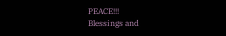PEACE!!!
Blessings and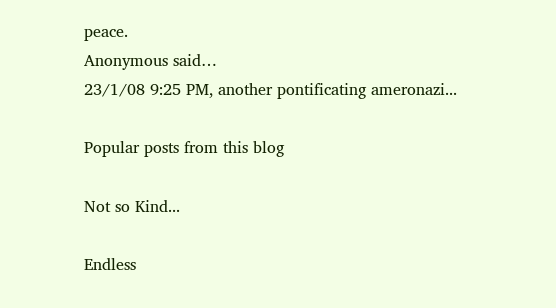peace.
Anonymous said…
23/1/08 9:25 PM, another pontificating ameronazi...

Popular posts from this blog

Not so Kind...

Endless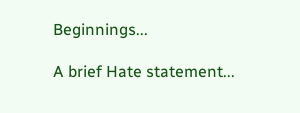Beginnings...

A brief Hate statement...